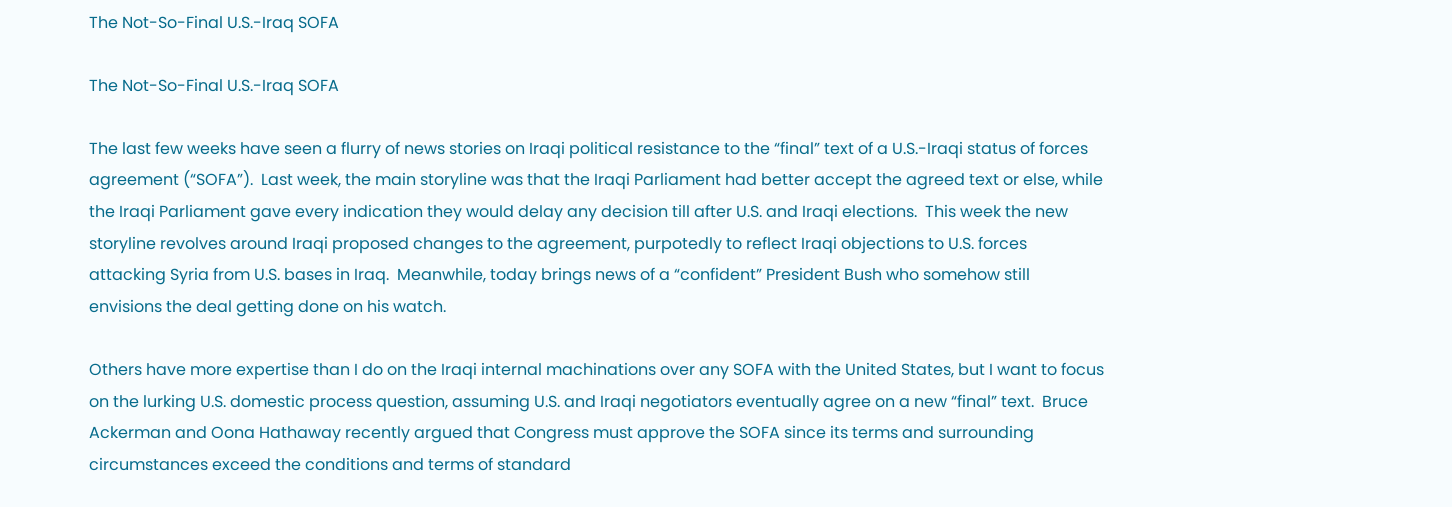The Not-So-Final U.S.-Iraq SOFA

The Not-So-Final U.S.-Iraq SOFA

The last few weeks have seen a flurry of news stories on Iraqi political resistance to the “final” text of a U.S.-Iraqi status of forces agreement (“SOFA”).  Last week, the main storyline was that the Iraqi Parliament had better accept the agreed text or else, while the Iraqi Parliament gave every indication they would delay any decision till after U.S. and Iraqi elections.  This week the new storyline revolves around Iraqi proposed changes to the agreement, purpotedly to reflect Iraqi objections to U.S. forces attacking Syria from U.S. bases in Iraq.  Meanwhile, today brings news of a “confident” President Bush who somehow still envisions the deal getting done on his watch.

Others have more expertise than I do on the Iraqi internal machinations over any SOFA with the United States, but I want to focus on the lurking U.S. domestic process question, assuming U.S. and Iraqi negotiators eventually agree on a new “final” text.  Bruce Ackerman and Oona Hathaway recently argued that Congress must approve the SOFA since its terms and surrounding circumstances exceed the conditions and terms of standard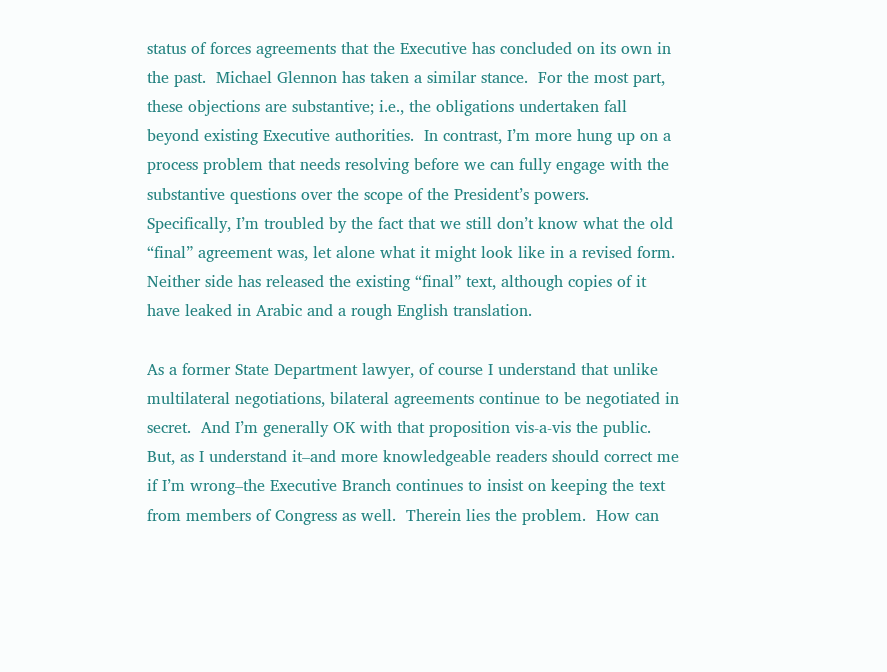status of forces agreements that the Executive has concluded on its own in the past.  Michael Glennon has taken a similar stance.  For the most part, these objections are substantive; i.e., the obligations undertaken fall beyond existing Executive authorities.  In contrast, I’m more hung up on a process problem that needs resolving before we can fully engage with the substantive questions over the scope of the President’s powers.  Specifically, I’m troubled by the fact that we still don’t know what the old “final” agreement was, let alone what it might look like in a revised form.  Neither side has released the existing “final” text, although copies of it have leaked in Arabic and a rough English translation.

As a former State Department lawyer, of course I understand that unlike multilateral negotiations, bilateral agreements continue to be negotiated in secret.  And I’m generally OK with that proposition vis-a-vis the public.  But, as I understand it–and more knowledgeable readers should correct me if I’m wrong–the Executive Branch continues to insist on keeping the text from members of Congress as well.  Therein lies the problem.  How can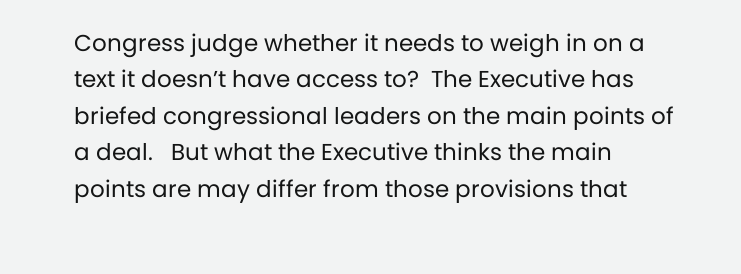Congress judge whether it needs to weigh in on a text it doesn’t have access to?  The Executive has briefed congressional leaders on the main points of a deal.   But what the Executive thinks the main points are may differ from those provisions that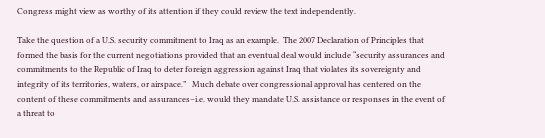Congress might view as worthy of its attention if they could review the text independently.

Take the question of a U.S. security commitment to Iraq as an example.  The 2007 Declaration of Principles that formed the basis for the current negotiations provided that an eventual deal would include “security assurances and commitments to the Republic of Iraq to deter foreign aggression against Iraq that violates its sovereignty and integrity of its territories, waters, or airspace.”   Much debate over congressional approval has centered on the content of these commitments and assurances–i.e. would they mandate U.S. assistance or responses in the event of a threat to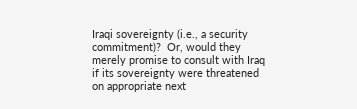Iraqi sovereignty (i.e., a security commitment)?  Or, would they merely promise to consult with Iraq if its sovereignty were threatened on appropriate next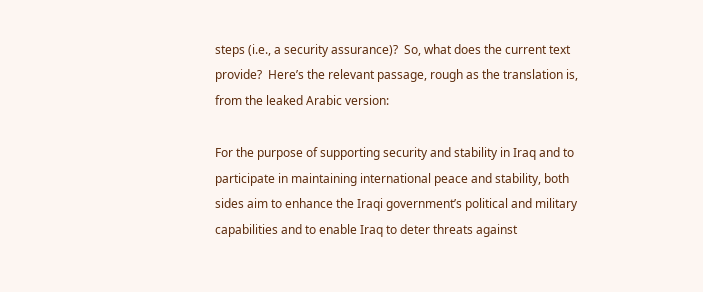steps (i.e., a security assurance)?  So, what does the current text provide?  Here’s the relevant passage, rough as the translation is, from the leaked Arabic version:

For the purpose of supporting security and stability in Iraq and to participate in maintaining international peace and stability, both sides aim to enhance the Iraqi government’s political and military capabilities and to enable Iraq to deter threats against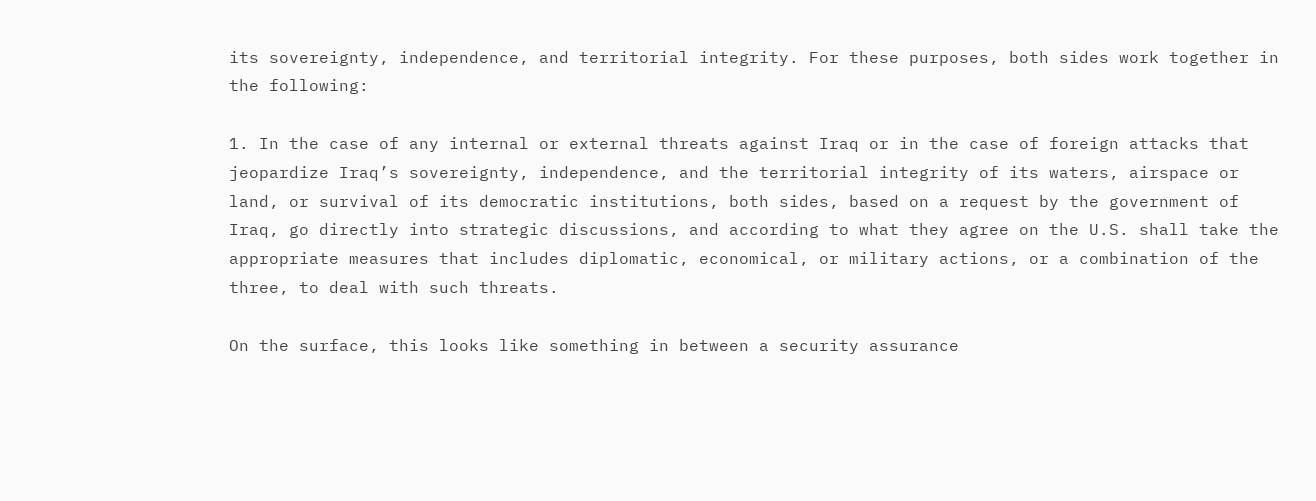its sovereignty, independence, and territorial integrity. For these purposes, both sides work together in the following:

1. In the case of any internal or external threats against Iraq or in the case of foreign attacks that jeopardize Iraq’s sovereignty, independence, and the territorial integrity of its waters, airspace or land, or survival of its democratic institutions, both sides, based on a request by the government of Iraq, go directly into strategic discussions, and according to what they agree on the U.S. shall take the appropriate measures that includes diplomatic, economical, or military actions, or a combination of the three, to deal with such threats.

On the surface, this looks like something in between a security assurance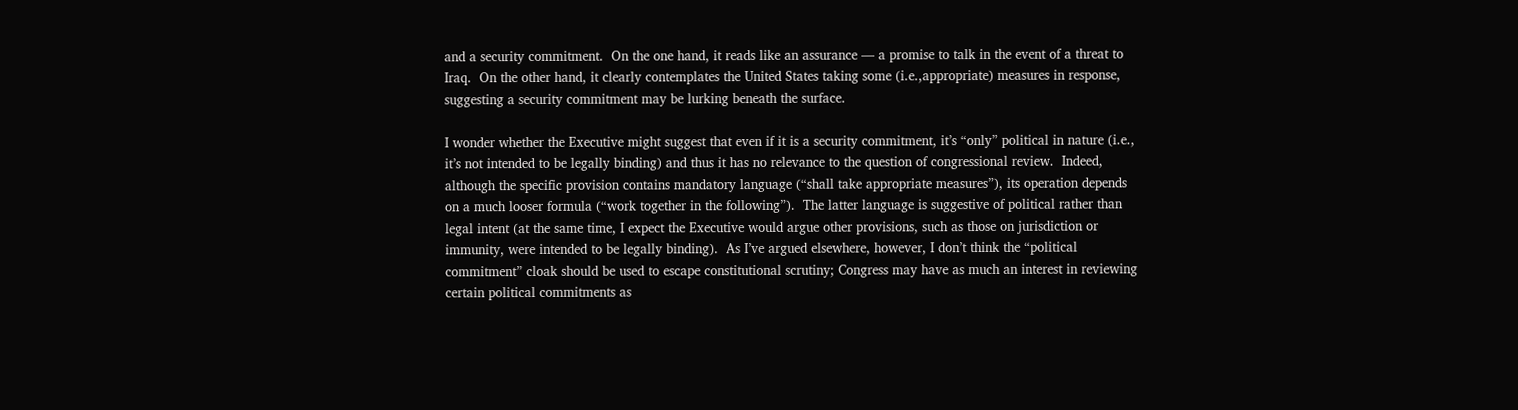and a security commitment.  On the one hand, it reads like an assurance — a promise to talk in the event of a threat to Iraq.  On the other hand, it clearly contemplates the United States taking some (i.e.,appropriate) measures in response, suggesting a security commitment may be lurking beneath the surface.

I wonder whether the Executive might suggest that even if it is a security commitment, it’s “only” political in nature (i.e., it’s not intended to be legally binding) and thus it has no relevance to the question of congressional review.  Indeed, although the specific provision contains mandatory language (“shall take appropriate measures”), its operation depends on a much looser formula (“work together in the following”).  The latter language is suggestive of political rather than legal intent (at the same time, I expect the Executive would argue other provisions, such as those on jurisdiction or immunity, were intended to be legally binding).  As I’ve argued elsewhere, however, I don’t think the “political commitment” cloak should be used to escape constitutional scrutiny; Congress may have as much an interest in reviewing certain political commitments as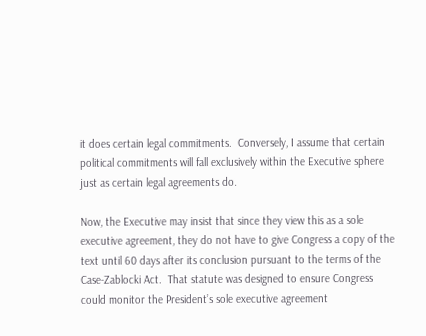it does certain legal commitments.  Conversely, I assume that certain political commitments will fall exclusively within the Executive sphere just as certain legal agreements do.

Now, the Executive may insist that since they view this as a sole executive agreement, they do not have to give Congress a copy of the text until 60 days after its conclusion pursuant to the terms of the Case-Zablocki Act.  That statute was designed to ensure Congress could monitor the President’s sole executive agreement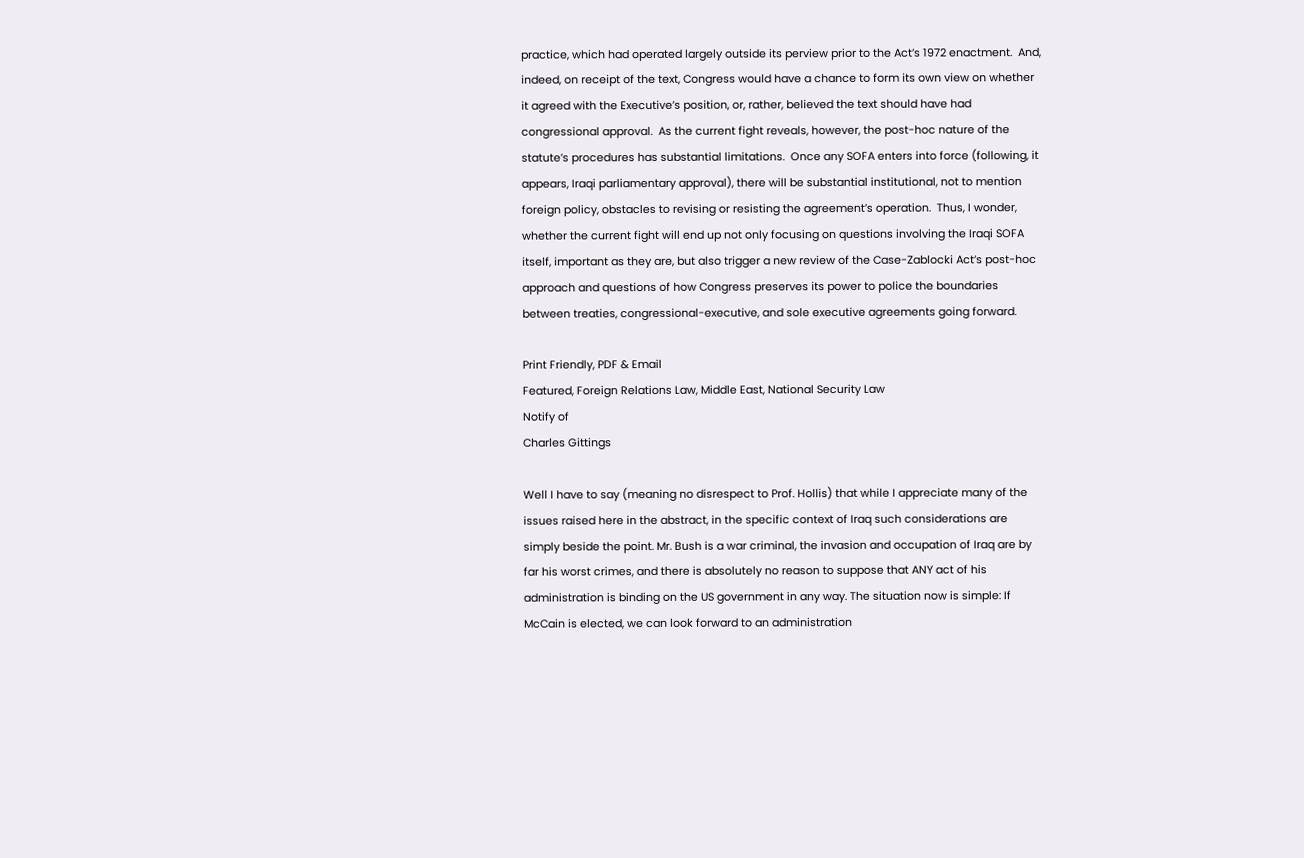practice, which had operated largely outside its perview prior to the Act’s 1972 enactment.  And, indeed, on receipt of the text, Congress would have a chance to form its own view on whether it agreed with the Executive’s position, or, rather, believed the text should have had congressional approval.  As the current fight reveals, however, the post-hoc nature of the statute’s procedures has substantial limitations.  Once any SOFA enters into force (following, it appears, Iraqi parliamentary approval), there will be substantial institutional, not to mention foreign policy, obstacles to revising or resisting the agreement’s operation.  Thus, I wonder, whether the current fight will end up not only focusing on questions involving the Iraqi SOFA itself, important as they are, but also trigger a new review of the Case-Zablocki Act’s post-hoc approach and questions of how Congress preserves its power to police the boundaries between treaties, congressional-executive, and sole executive agreements going forward.

Print Friendly, PDF & Email
Featured, Foreign Relations Law, Middle East, National Security Law
Notify of
Charles Gittings

Well I have to say (meaning no disrespect to Prof. Hollis) that while I appreciate many of the issues raised here in the abstract, in the specific context of Iraq such considerations are simply beside the point. Mr. Bush is a war criminal, the invasion and occupation of Iraq are by far his worst crimes, and there is absolutely no reason to suppose that ANY act of his administration is binding on the US government in any way. The situation now is simple: If McCain is elected, we can look forward to an administration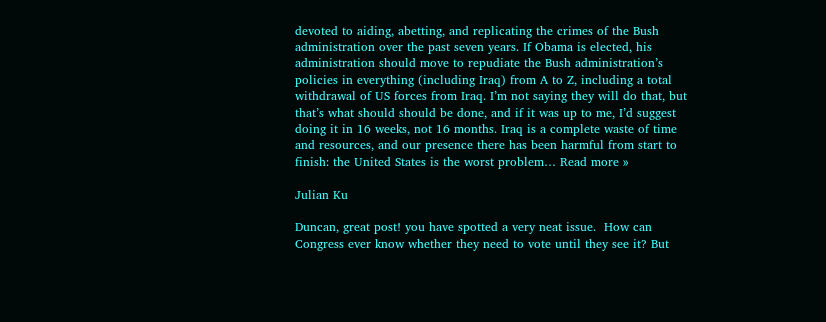devoted to aiding, abetting, and replicating the crimes of the Bush administration over the past seven years. If Obama is elected, his administration should move to repudiate the Bush administration’s policies in everything (including Iraq) from A to Z, including a total withdrawal of US forces from Iraq. I’m not saying they will do that, but that’s what should should be done, and if it was up to me, I’d suggest doing it in 16 weeks, not 16 months. Iraq is a complete waste of time and resources, and our presence there has been harmful from start to finish: the United States is the worst problem… Read more »

Julian Ku

Duncan, great post! you have spotted a very neat issue.  How can Congress ever know whether they need to vote until they see it? But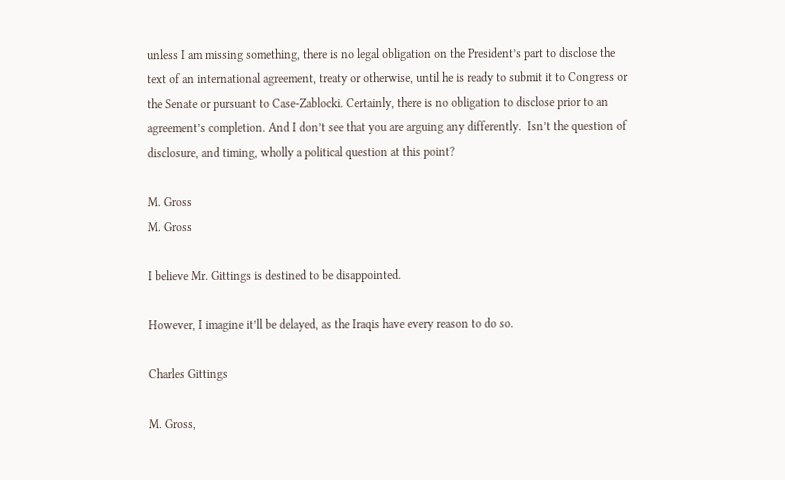unless I am missing something, there is no legal obligation on the President’s part to disclose the text of an international agreement, treaty or otherwise, until he is ready to submit it to Congress or the Senate or pursuant to Case-Zablocki. Certainly, there is no obligation to disclose prior to an agreement’s completion. And I don’t see that you are arguing any differently.  Isn’t the question of disclosure, and timing, wholly a political question at this point?

M. Gross
M. Gross

I believe Mr. Gittings is destined to be disappointed.

However, I imagine it’ll be delayed, as the Iraqis have every reason to do so.

Charles Gittings

M. Gross,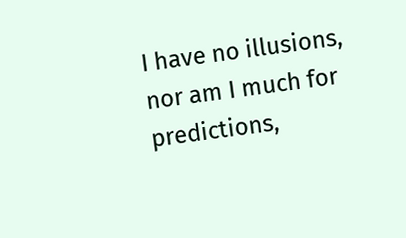I have no illusions, nor am I much for predictions,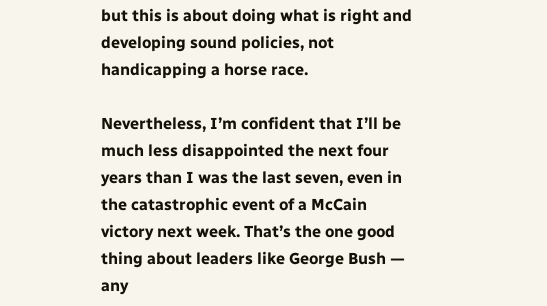but this is about doing what is right and developing sound policies, not handicapping a horse race.

Nevertheless, I’m confident that I’ll be much less disappointed the next four years than I was the last seven, even in the catastrophic event of a McCain victory next week. That’s the one good thing about leaders like George Bush — any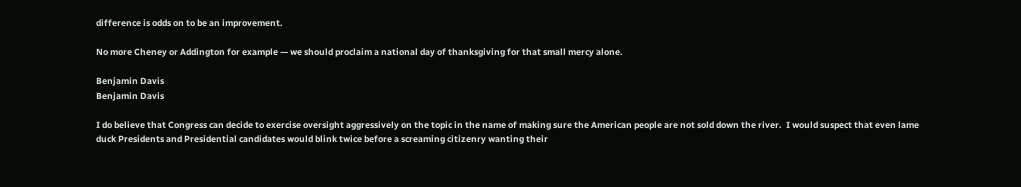difference is odds on to be an improvement.

No more Cheney or Addington for example — we should proclaim a national day of thanksgiving for that small mercy alone.

Benjamin Davis
Benjamin Davis

I do believe that Congress can decide to exercise oversight aggressively on the topic in the name of making sure the American people are not sold down the river.  I would suspect that even lame duck Presidents and Presidential candidates would blink twice before a screaming citizenry wanting their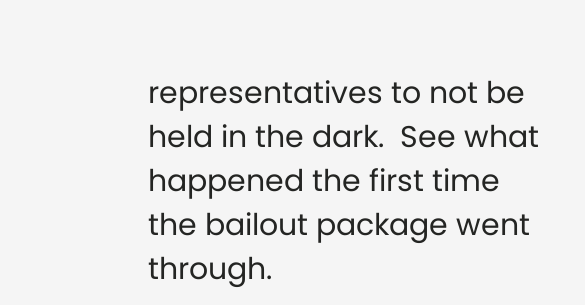representatives to not be held in the dark.  See what happened the first time the bailout package went through.